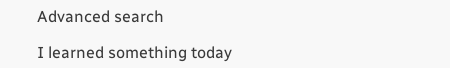Advanced search

I learned something today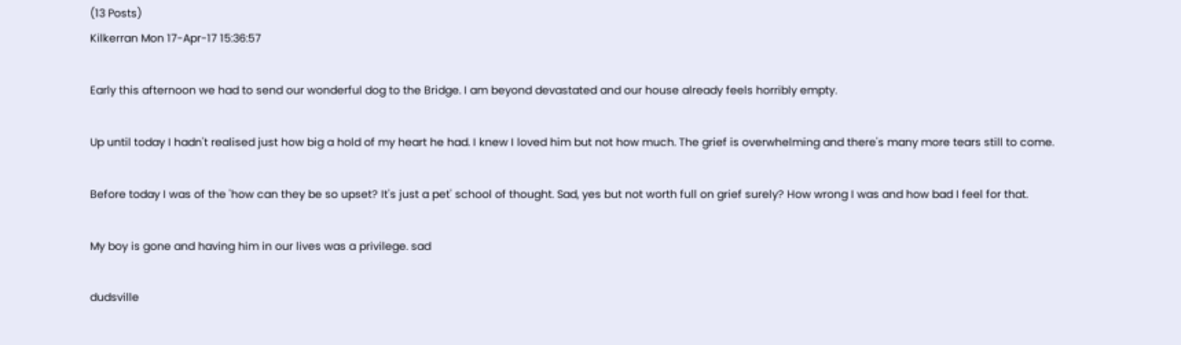(13 Posts)
Kilkerran Mon 17-Apr-17 15:36:57

Early this afternoon we had to send our wonderful dog to the Bridge. I am beyond devastated and our house already feels horribly empty.

Up until today I hadn't realised just how big a hold of my heart he had. I knew I loved him but not how much. The grief is overwhelming and there's many more tears still to come.

Before today I was of the 'how can they be so upset? It's just a pet' school of thought. Sad, yes but not worth full on grief surely? How wrong I was and how bad I feel for that.

My boy is gone and having him in our lives was a privilege. sad

dudsville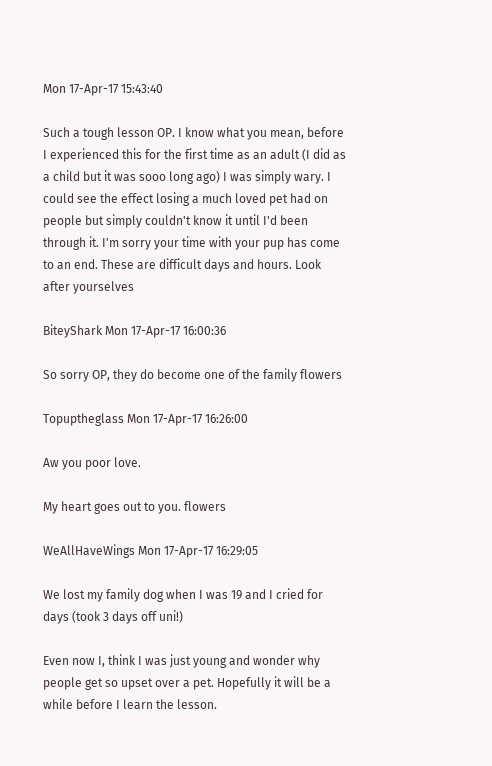Mon 17-Apr-17 15:43:40

Such a tough lesson OP. I know what you mean, before I experienced this for the first time as an adult (I did as a child but it was sooo long ago) I was simply wary. I could see the effect losing a much loved pet had on people but simply couldn't know it until I'd been through it. I'm sorry your time with your pup has come to an end. These are difficult days and hours. Look after yourselves

BiteyShark Mon 17-Apr-17 16:00:36

So sorry OP, they do become one of the family flowers

Topuptheglass Mon 17-Apr-17 16:26:00

Aw you poor love.

My heart goes out to you. flowers

WeAllHaveWings Mon 17-Apr-17 16:29:05

We lost my family dog when I was 19 and I cried for days (took 3 days off uni!)

Even now I, think I was just young and wonder why people get so upset over a pet. Hopefully it will be a while before I learn the lesson.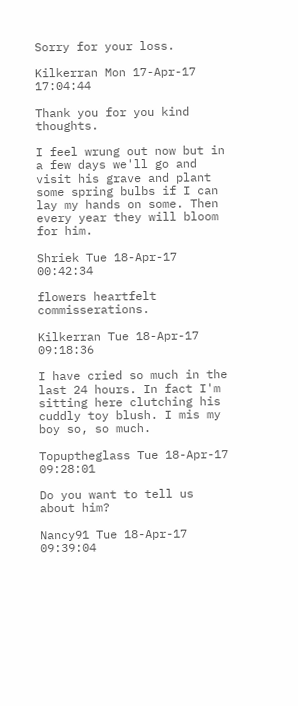Sorry for your loss.

Kilkerran Mon 17-Apr-17 17:04:44

Thank you for you kind thoughts.

I feel wrung out now but in a few days we'll go and visit his grave and plant some spring bulbs if I can lay my hands on some. Then every year they will bloom for him.

Shriek Tue 18-Apr-17 00:42:34

flowers heartfelt commisserations.

Kilkerran Tue 18-Apr-17 09:18:36

I have cried so much in the last 24 hours. In fact I'm sitting here clutching his cuddly toy blush. I mis my boy so, so much.

Topuptheglass Tue 18-Apr-17 09:28:01

Do you want to tell us about him?

Nancy91 Tue 18-Apr-17 09:39:04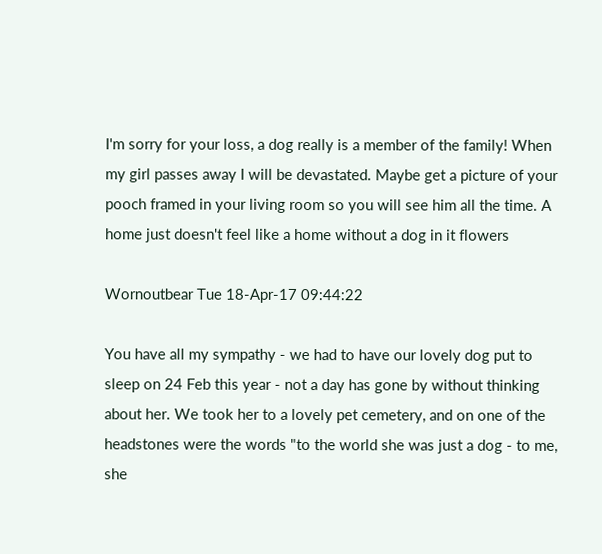I'm sorry for your loss, a dog really is a member of the family! When my girl passes away I will be devastated. Maybe get a picture of your pooch framed in your living room so you will see him all the time. A home just doesn't feel like a home without a dog in it flowers

Wornoutbear Tue 18-Apr-17 09:44:22

You have all my sympathy - we had to have our lovely dog put to sleep on 24 Feb this year - not a day has gone by without thinking about her. We took her to a lovely pet cemetery, and on one of the headstones were the words "to the world she was just a dog - to me, she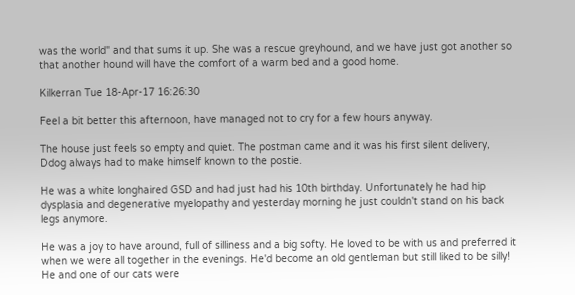was the world" and that sums it up. She was a rescue greyhound, and we have just got another so that another hound will have the comfort of a warm bed and a good home.

Kilkerran Tue 18-Apr-17 16:26:30

Feel a bit better this afternoon, have managed not to cry for a few hours anyway.

The house just feels so empty and quiet. The postman came and it was his first silent delivery, Ddog always had to make himself known to the postie.

He was a white longhaired GSD and had just had his 10th birthday. Unfortunately he had hip dysplasia and degenerative myelopathy and yesterday morning he just couldn't stand on his back legs anymore.

He was a joy to have around, full of silliness and a big softy. He loved to be with us and preferred it when we were all together in the evenings. He'd become an old gentleman but still liked to be silly! He and one of our cats were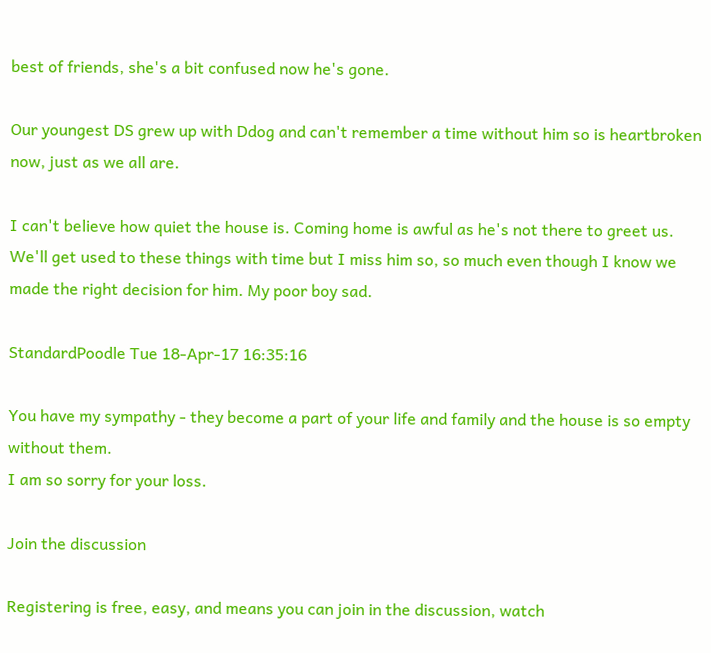best of friends, she's a bit confused now he's gone.

Our youngest DS grew up with Ddog and can't remember a time without him so is heartbroken now, just as we all are.

I can't believe how quiet the house is. Coming home is awful as he's not there to greet us. We'll get used to these things with time but I miss him so, so much even though I know we made the right decision for him. My poor boy sad.

StandardPoodle Tue 18-Apr-17 16:35:16

You have my sympathy - they become a part of your life and family and the house is so empty without them.
I am so sorry for your loss.

Join the discussion

Registering is free, easy, and means you can join in the discussion, watch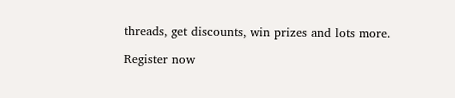threads, get discounts, win prizes and lots more.

Register now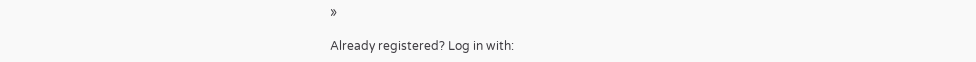»

Already registered? Log in with: